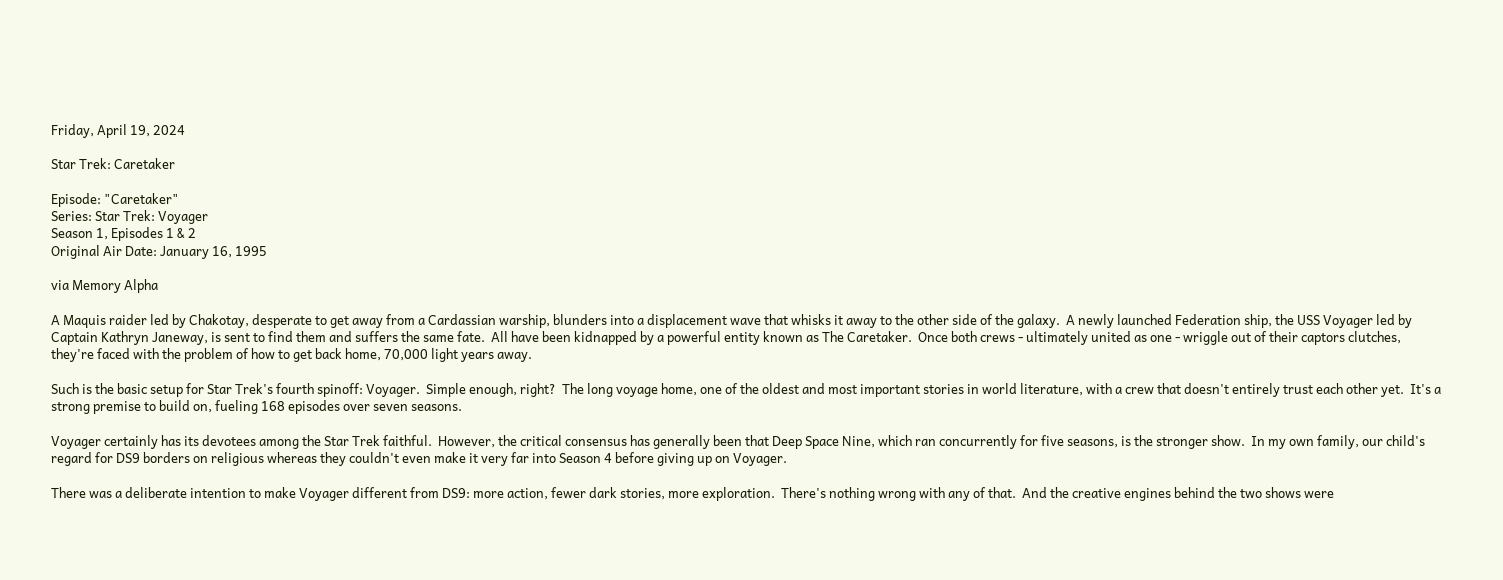Friday, April 19, 2024

Star Trek: Caretaker

Episode: "Caretaker"
Series: Star Trek: Voyager
Season 1, Episodes 1 & 2
Original Air Date: January 16, 1995

via Memory Alpha

A Maquis raider led by Chakotay, desperate to get away from a Cardassian warship, blunders into a displacement wave that whisks it away to the other side of the galaxy.  A newly launched Federation ship, the USS Voyager led by Captain Kathryn Janeway, is sent to find them and suffers the same fate.  All have been kidnapped by a powerful entity known as The Caretaker.  Once both crews - ultimately united as one - wriggle out of their captors clutches, they're faced with the problem of how to get back home, 70,000 light years away.

Such is the basic setup for Star Trek's fourth spinoff: Voyager.  Simple enough, right?  The long voyage home, one of the oldest and most important stories in world literature, with a crew that doesn't entirely trust each other yet.  It's a strong premise to build on, fueling 168 episodes over seven seasons.

Voyager certainly has its devotees among the Star Trek faithful.  However, the critical consensus has generally been that Deep Space Nine, which ran concurrently for five seasons, is the stronger show.  In my own family, our child's regard for DS9 borders on religious whereas they couldn't even make it very far into Season 4 before giving up on Voyager.

There was a deliberate intention to make Voyager different from DS9: more action, fewer dark stories, more exploration.  There's nothing wrong with any of that.  And the creative engines behind the two shows were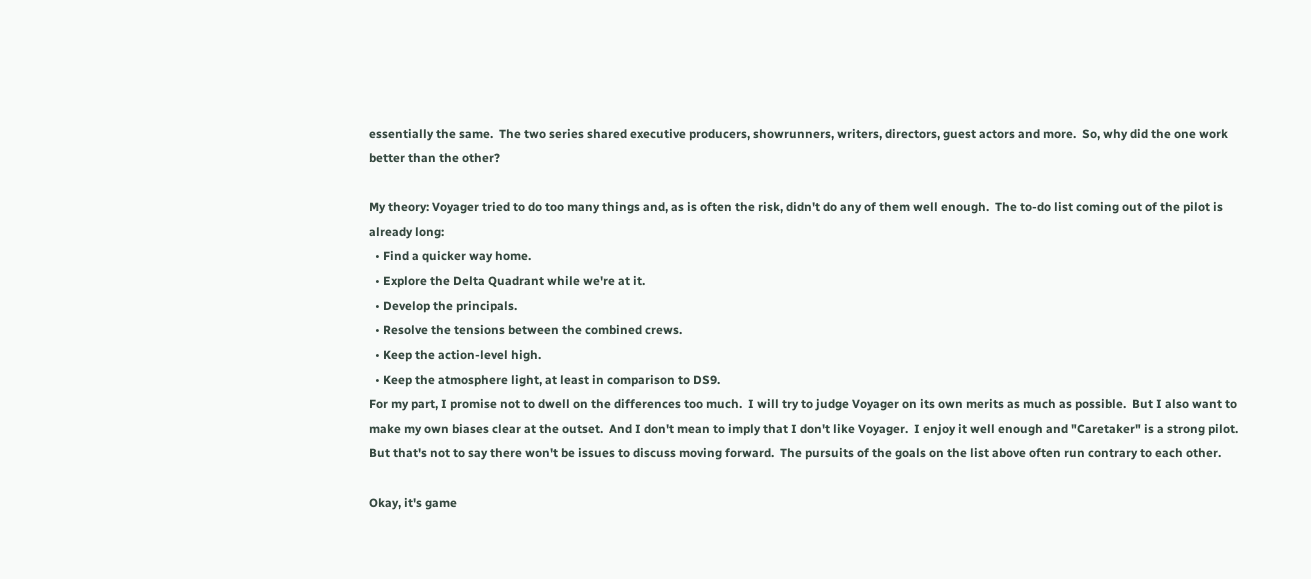essentially the same.  The two series shared executive producers, showrunners, writers, directors, guest actors and more.  So, why did the one work better than the other?

My theory: Voyager tried to do too many things and, as is often the risk, didn't do any of them well enough.  The to-do list coming out of the pilot is already long:
  • Find a quicker way home.
  • Explore the Delta Quadrant while we're at it.
  • Develop the principals.
  • Resolve the tensions between the combined crews.
  • Keep the action-level high.
  • Keep the atmosphere light, at least in comparison to DS9.
For my part, I promise not to dwell on the differences too much.  I will try to judge Voyager on its own merits as much as possible.  But I also want to make my own biases clear at the outset.  And I don't mean to imply that I don't like Voyager.  I enjoy it well enough and "Caretaker" is a strong pilot.  But that's not to say there won't be issues to discuss moving forward.  The pursuits of the goals on the list above often run contrary to each other.

Okay, it's game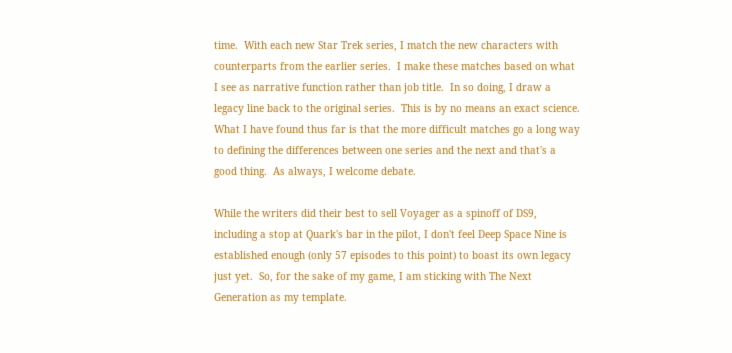time.  With each new Star Trek series, I match the new characters with counterparts from the earlier series.  I make these matches based on what I see as narrative function rather than job title.  In so doing, I draw a legacy line back to the original series.  This is by no means an exact science.  What I have found thus far is that the more difficult matches go a long way to defining the differences between one series and the next and that's a good thing.  As always, I welcome debate.

While the writers did their best to sell Voyager as a spinoff of DS9, including a stop at Quark's bar in the pilot, I don't feel Deep Space Nine is established enough (only 57 episodes to this point) to boast its own legacy just yet.  So, for the sake of my game, I am sticking with The Next Generation as my template.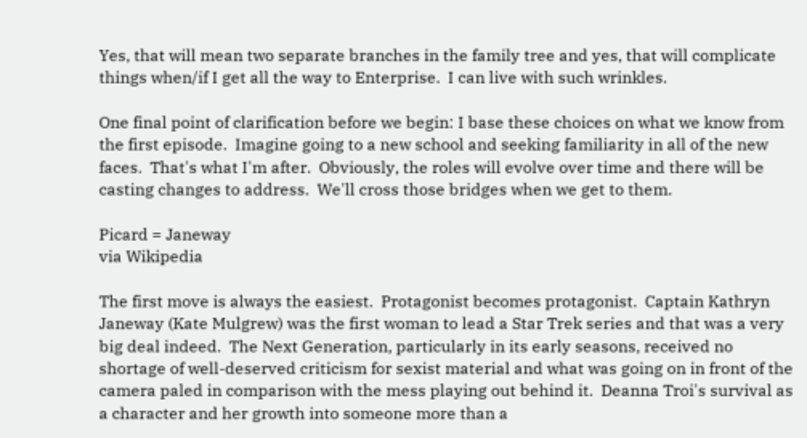Yes, that will mean two separate branches in the family tree and yes, that will complicate things when/if I get all the way to Enterprise.  I can live with such wrinkles.

One final point of clarification before we begin: I base these choices on what we know from the first episode.  Imagine going to a new school and seeking familiarity in all of the new faces.  That's what I'm after.  Obviously, the roles will evolve over time and there will be casting changes to address.  We'll cross those bridges when we get to them.

Picard = Janeway
via Wikipedia

The first move is always the easiest.  Protagonist becomes protagonist.  Captain Kathryn Janeway (Kate Mulgrew) was the first woman to lead a Star Trek series and that was a very big deal indeed.  The Next Generation, particularly in its early seasons, received no shortage of well-deserved criticism for sexist material and what was going on in front of the camera paled in comparison with the mess playing out behind it.  Deanna Troi's survival as a character and her growth into someone more than a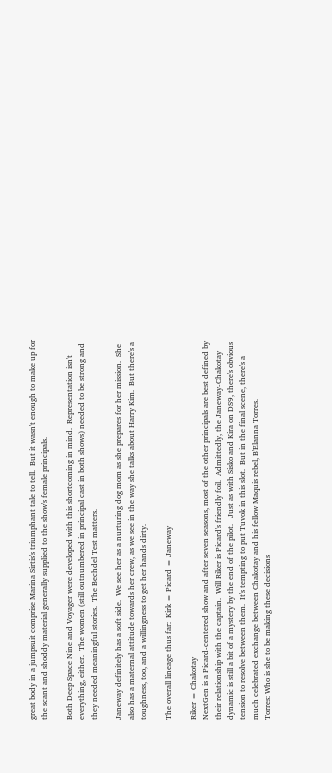great body in a jumpsuit comprise Marina Sirtis's triumphant tale to tell.  But it wasn't enough to make up for the scant and shoddy material generally supplied to the show's female principals.

Both Deep Space Nine and Voyager were developed with this shortcoming in mind.  Representation isn't everything, either.  The women (still outnumbered in principal cast in both shows) needed to be strong and they needed meaningful stories.  The Bechdel Test matters.

Janeway definitely has a soft side.  We see her as a nurturing dog mom as she prepares for her mission.  She also has a maternal attitude towards her crew, as we see in the way she talks about Harry Kim.  But there's a toughness, too, and a willingness to get her hands dirty.

The overall lineage thus far:  Kirk = Picard = Janeway

Riker = Chakotay
NextGen is a Picard-centered show and after seven seasons, most of the other principals are best defined by their relationship with the captain.  Will Riker is Picard's friendly foil.  Admittedly, the Janeway-Chakotay dynamic is still a bit of a mystery by the end of the pilot.   Just as with Sisko and Kira on DS9, there's obvious tension to resolve between them.  It's tempting to put Tuvok in this slot.  But in the final scene, there's a much celebrated exchange between Chakotay and his fellow Maquis rebel, B'Elanna Torres.
Torres: Who is she to be making these decisions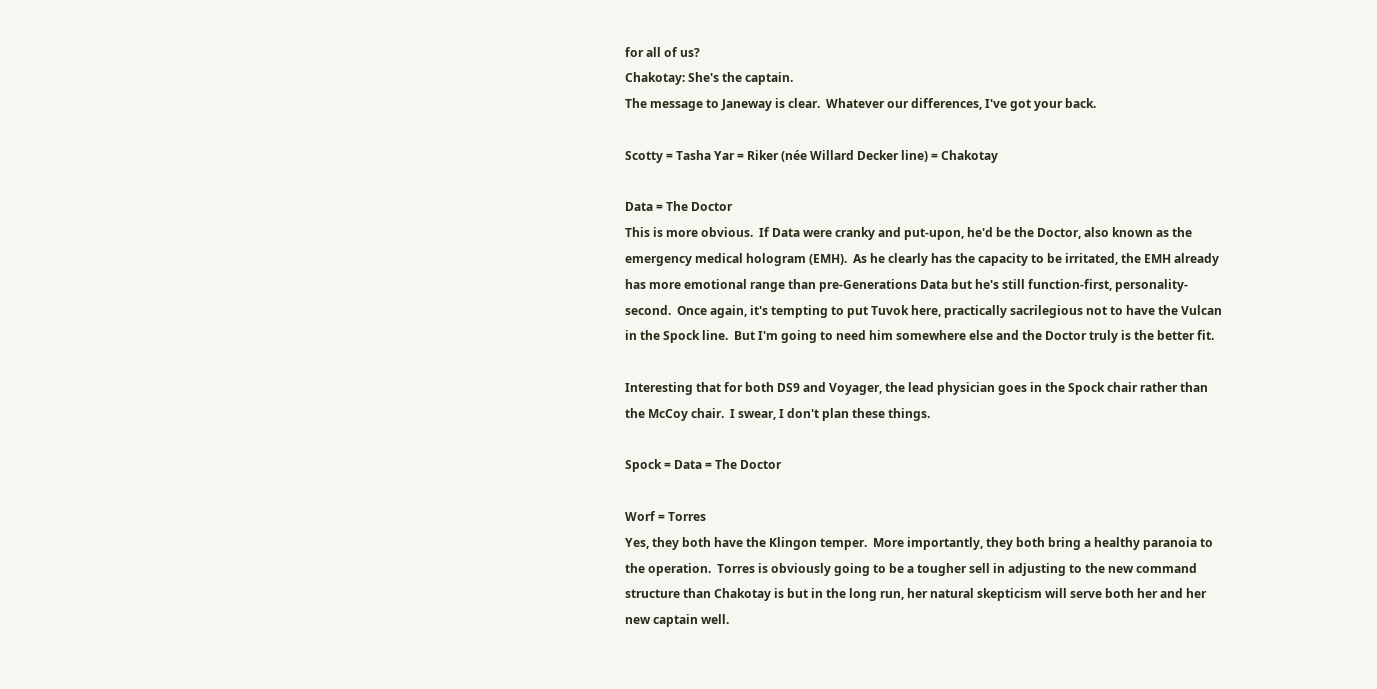for all of us?
Chakotay: She's the captain.
The message to Janeway is clear.  Whatever our differences, I've got your back.

Scotty = Tasha Yar = Riker (née Willard Decker line) = Chakotay

Data = The Doctor
This is more obvious.  If Data were cranky and put-upon, he'd be the Doctor, also known as the emergency medical hologram (EMH).  As he clearly has the capacity to be irritated, the EMH already has more emotional range than pre-Generations Data but he's still function-first, personality-second.  Once again, it's tempting to put Tuvok here, practically sacrilegious not to have the Vulcan in the Spock line.  But I'm going to need him somewhere else and the Doctor truly is the better fit.

Interesting that for both DS9 and Voyager, the lead physician goes in the Spock chair rather than the McCoy chair.  I swear, I don't plan these things.

Spock = Data = The Doctor

Worf = Torres
Yes, they both have the Klingon temper.  More importantly, they both bring a healthy paranoia to the operation.  Torres is obviously going to be a tougher sell in adjusting to the new command structure than Chakotay is but in the long run, her natural skepticism will serve both her and her new captain well.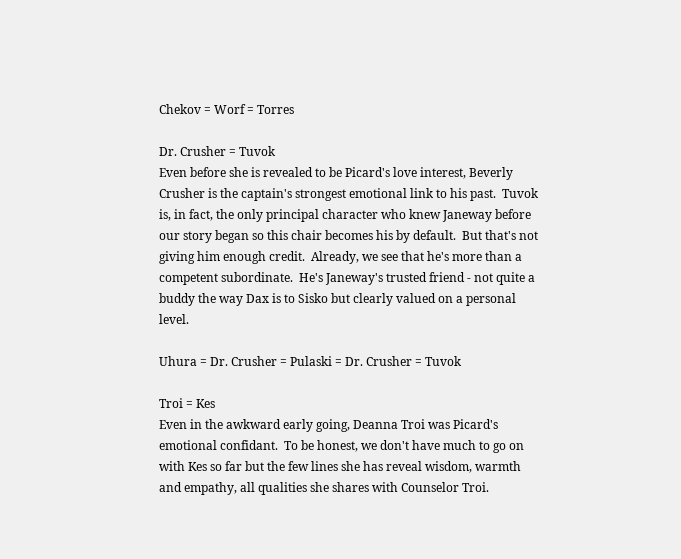Chekov = Worf = Torres

Dr. Crusher = Tuvok
Even before she is revealed to be Picard's love interest, Beverly Crusher is the captain's strongest emotional link to his past.  Tuvok is, in fact, the only principal character who knew Janeway before our story began so this chair becomes his by default.  But that's not giving him enough credit.  Already, we see that he's more than a competent subordinate.  He's Janeway's trusted friend - not quite a buddy the way Dax is to Sisko but clearly valued on a personal level.

Uhura = Dr. Crusher = Pulaski = Dr. Crusher = Tuvok

Troi = Kes
Even in the awkward early going, Deanna Troi was Picard's emotional confidant.  To be honest, we don't have much to go on with Kes so far but the few lines she has reveal wisdom, warmth and empathy, all qualities she shares with Counselor Troi.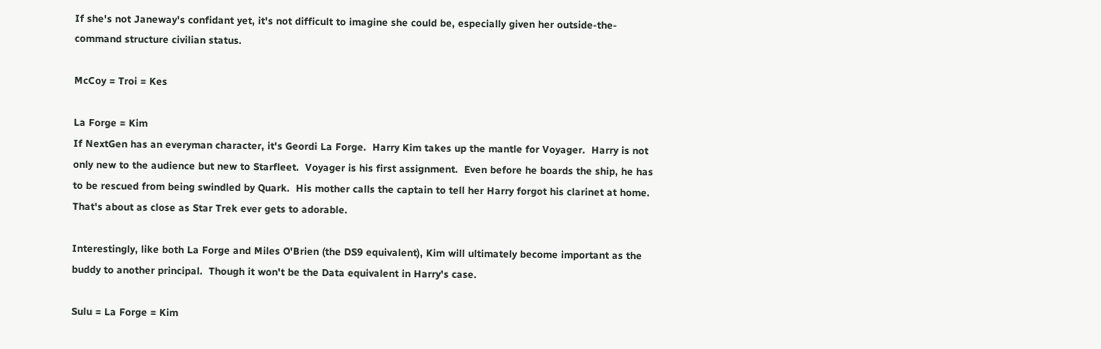If she's not Janeway's confidant yet, it's not difficult to imagine she could be, especially given her outside-the-command structure civilian status.

McCoy = Troi = Kes

La Forge = Kim
If NextGen has an everyman character, it's Geordi La Forge.  Harry Kim takes up the mantle for Voyager.  Harry is not only new to the audience but new to Starfleet.  Voyager is his first assignment.  Even before he boards the ship, he has to be rescued from being swindled by Quark.  His mother calls the captain to tell her Harry forgot his clarinet at home.  That's about as close as Star Trek ever gets to adorable.

Interestingly, like both La Forge and Miles O'Brien (the DS9 equivalent), Kim will ultimately become important as the buddy to another principal.  Though it won't be the Data equivalent in Harry's case.

Sulu = La Forge = Kim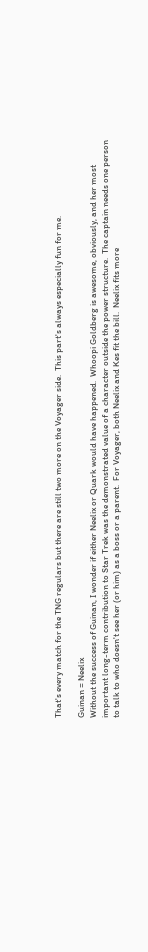That's every match for the TNG regulars but there are still two more on the Voyager side.  This part's always especially fun for me.

Guinan = Neelix
Without the success of Guinan, I wonder if either Neelix or Quark would have happened.  Whoopi Goldberg is awesome, obviously, and her most important long-term contribution to Star Trek was the demonstrated value of a character outside the power structure.  The captain needs one person to talk to who doesn't see her (or him) as a boss or a parent.  For Voyager, both Neelix and Kes fit the bill.  Neelix fits more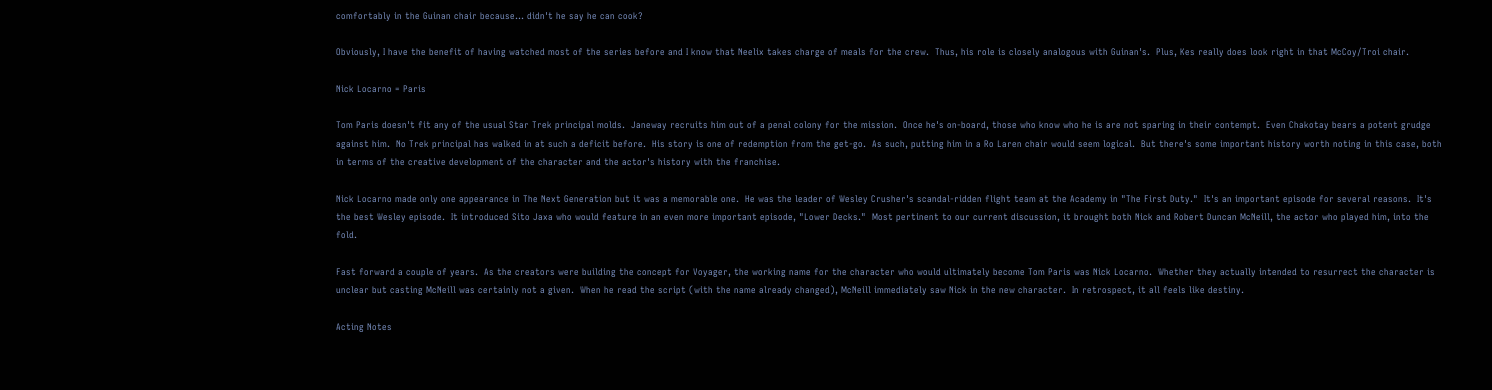comfortably in the Guinan chair because... didn't he say he can cook?

Obviously, I have the benefit of having watched most of the series before and I know that Neelix takes charge of meals for the crew.  Thus, his role is closely analogous with Guinan's.  Plus, Kes really does look right in that McCoy/Troi chair.

Nick Locarno = Paris

Tom Paris doesn't fit any of the usual Star Trek principal molds.  Janeway recruits him out of a penal colony for the mission.  Once he's on-board, those who know who he is are not sparing in their contempt.  Even Chakotay bears a potent grudge against him.  No Trek principal has walked in at such a deficit before.  His story is one of redemption from the get-go.  As such, putting him in a Ro Laren chair would seem logical.  But there's some important history worth noting in this case, both in terms of the creative development of the character and the actor's history with the franchise.

Nick Locarno made only one appearance in The Next Generation but it was a memorable one.  He was the leader of Wesley Crusher's scandal-ridden flight team at the Academy in "The First Duty."  It's an important episode for several reasons.  It's the best Wesley episode.  It introduced Sito Jaxa who would feature in an even more important episode, "Lower Decks."  Most pertinent to our current discussion, it brought both Nick and Robert Duncan McNeill, the actor who played him, into the fold.

Fast forward a couple of years.  As the creators were building the concept for Voyager, the working name for the character who would ultimately become Tom Paris was Nick Locarno.  Whether they actually intended to resurrect the character is unclear but casting McNeill was certainly not a given.  When he read the script (with the name already changed), McNeill immediately saw Nick in the new character.  In retrospect, it all feels like destiny.

Acting Notes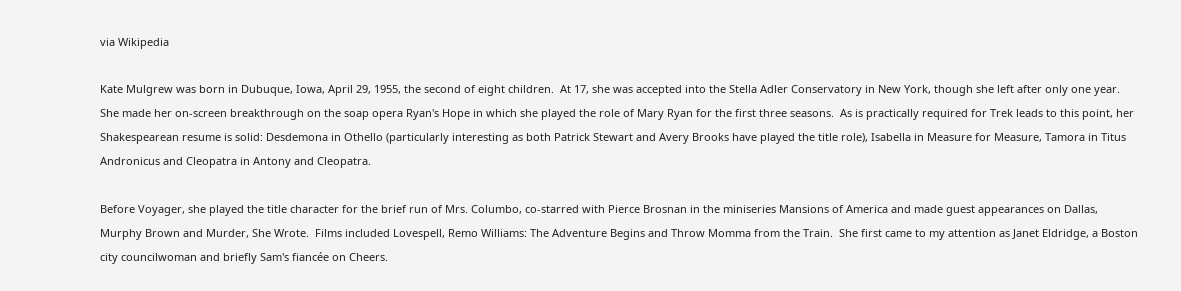via Wikipedia

Kate Mulgrew was born in Dubuque, Iowa, April 29, 1955, the second of eight children.  At 17, she was accepted into the Stella Adler Conservatory in New York, though she left after only one year.  She made her on-screen breakthrough on the soap opera Ryan's Hope in which she played the role of Mary Ryan for the first three seasons.  As is practically required for Trek leads to this point, her Shakespearean resume is solid: Desdemona in Othello (particularly interesting as both Patrick Stewart and Avery Brooks have played the title role), Isabella in Measure for Measure, Tamora in Titus Andronicus and Cleopatra in Antony and Cleopatra.

Before Voyager, she played the title character for the brief run of Mrs. Columbo, co-starred with Pierce Brosnan in the miniseries Mansions of America and made guest appearances on Dallas, Murphy Brown and Murder, She Wrote.  Films included Lovespell, Remo Williams: The Adventure Begins and Throw Momma from the Train.  She first came to my attention as Janet Eldridge, a Boston city councilwoman and briefly Sam's fiancée on Cheers.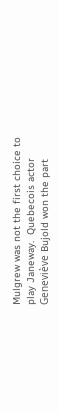Mulgrew was not the first choice to play Janeway.  Quebecois actor Geneviève Bujold won the part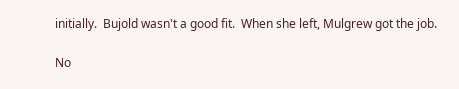initially.  Bujold wasn't a good fit.  When she left, Mulgrew got the job.

No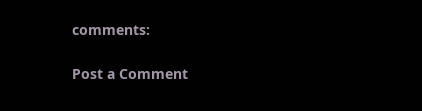comments:

Post a Comment